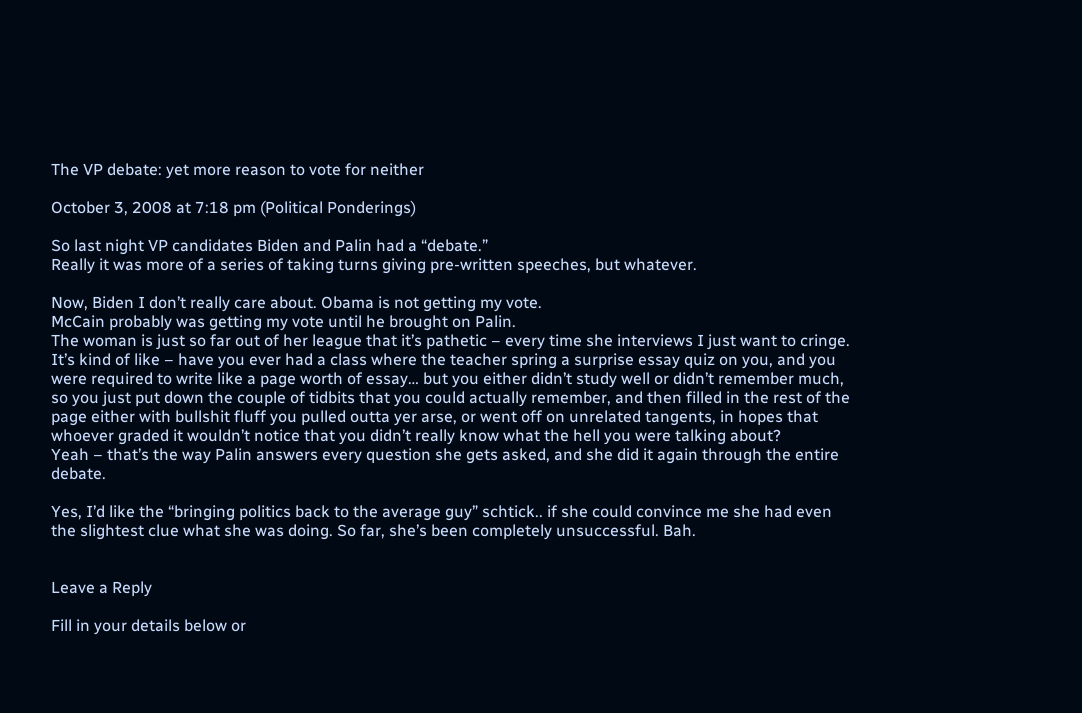The VP debate: yet more reason to vote for neither

October 3, 2008 at 7:18 pm (Political Ponderings)

So last night VP candidates Biden and Palin had a “debate.”
Really it was more of a series of taking turns giving pre-written speeches, but whatever.

Now, Biden I don’t really care about. Obama is not getting my vote.
McCain probably was getting my vote until he brought on Palin.
The woman is just so far out of her league that it’s pathetic – every time she interviews I just want to cringe.
It’s kind of like – have you ever had a class where the teacher spring a surprise essay quiz on you, and you were required to write like a page worth of essay… but you either didn’t study well or didn’t remember much, so you just put down the couple of tidbits that you could actually remember, and then filled in the rest of the page either with bullshit fluff you pulled outta yer arse, or went off on unrelated tangents, in hopes that whoever graded it wouldn’t notice that you didn’t really know what the hell you were talking about?
Yeah – that’s the way Palin answers every question she gets asked, and she did it again through the entire debate.

Yes, I’d like the “bringing politics back to the average guy” schtick.. if she could convince me she had even the slightest clue what she was doing. So far, she’s been completely unsuccessful. Bah.


Leave a Reply

Fill in your details below or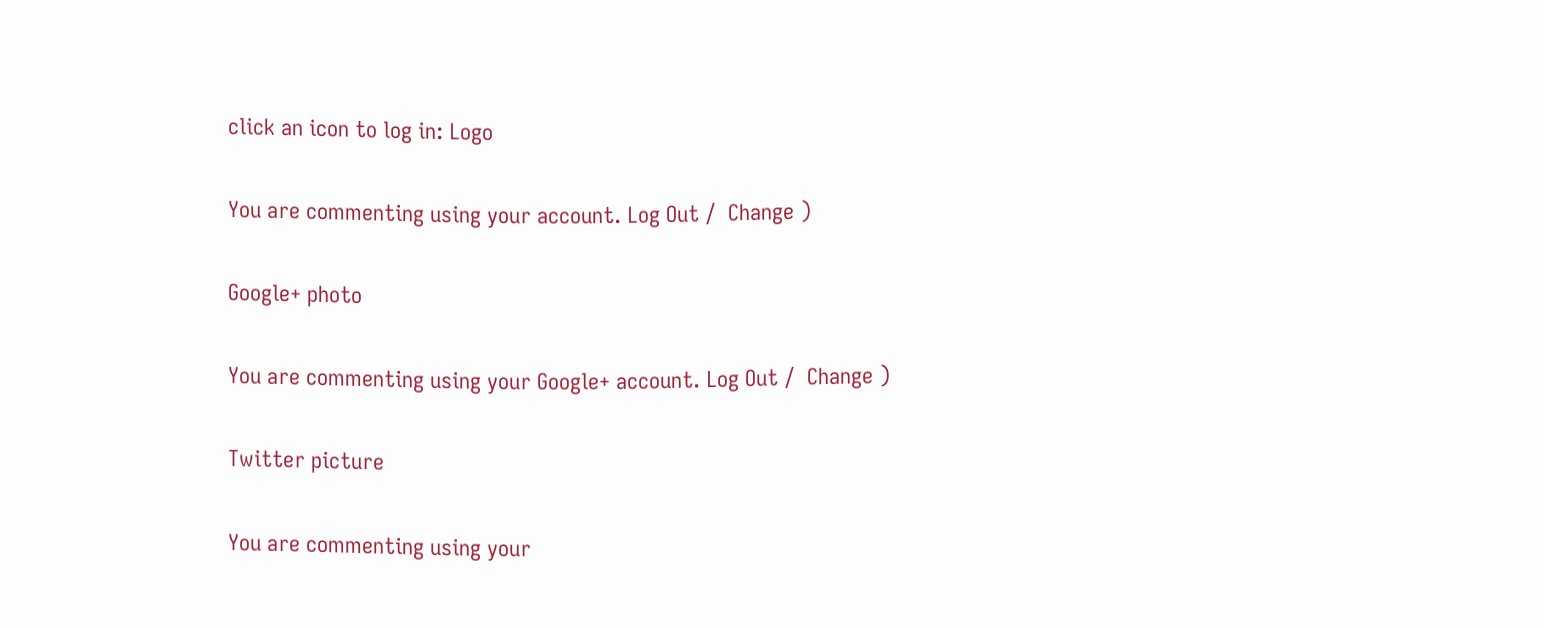click an icon to log in: Logo

You are commenting using your account. Log Out /  Change )

Google+ photo

You are commenting using your Google+ account. Log Out /  Change )

Twitter picture

You are commenting using your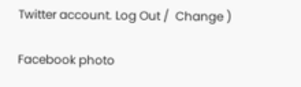Twitter account. Log Out /  Change )

Facebook photo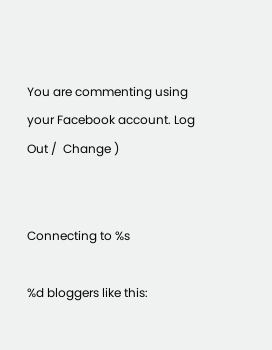You are commenting using your Facebook account. Log Out /  Change )


Connecting to %s

%d bloggers like this: